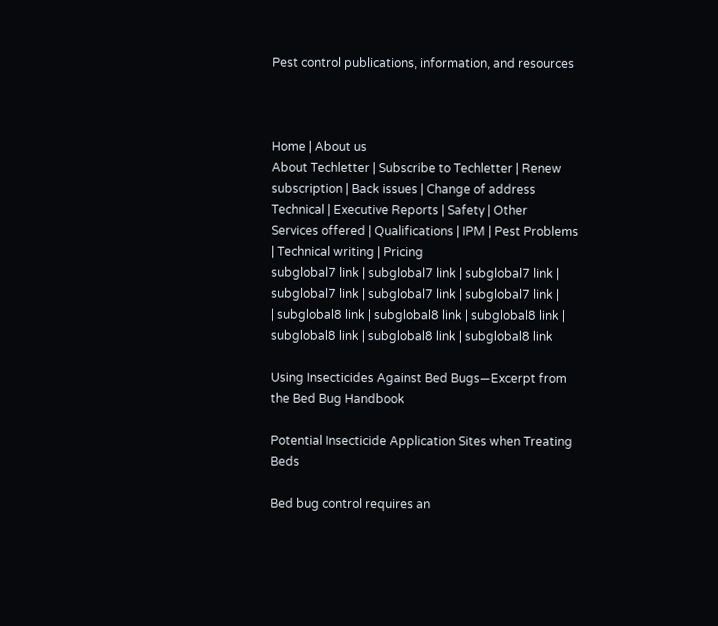Pest control publications, information, and resources



Home | About us
About Techletter | Subscribe to Techletter | Renew subscription | Back issues | Change of address
Technical | Executive Reports | Safety | Other
Services offered | Qualifications | IPM | Pest Problems | Technical writing | Pricing
subglobal7 link | subglobal7 link | subglobal7 link | subglobal7 link | subglobal7 link | subglobal7 link |
| subglobal8 link | subglobal8 link | subglobal8 link | subglobal8 link | subglobal8 link | subglobal8 link

Using Insecticides Against Bed Bugs—Excerpt from the Bed Bug Handbook

Potential Insecticide Application Sites when Treating Beds

Bed bug control requires an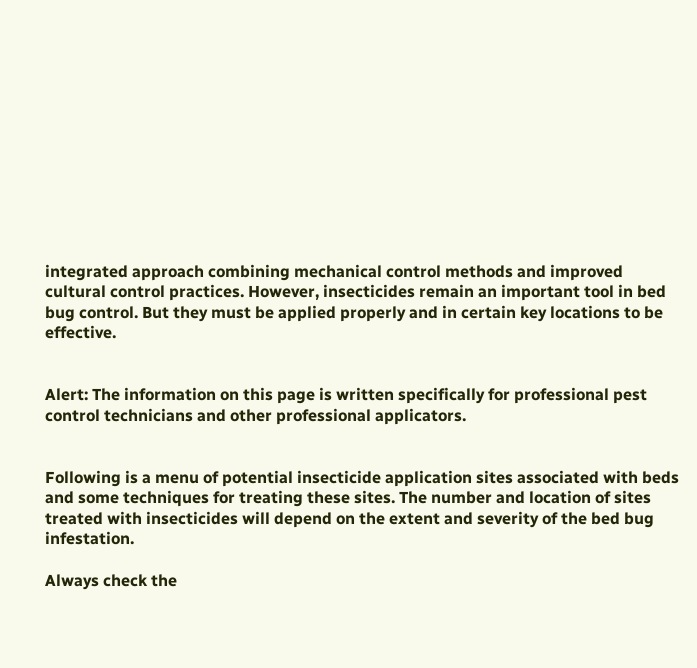integrated approach combining mechanical control methods and improved cultural control practices. However, insecticides remain an important tool in bed bug control. But they must be applied properly and in certain key locations to be effective.


Alert: The information on this page is written specifically for professional pest control technicians and other professional applicators.


Following is a menu of potential insecticide application sites associated with beds and some techniques for treating these sites. The number and location of sites treated with insecticides will depend on the extent and severity of the bed bug infestation.

Always check the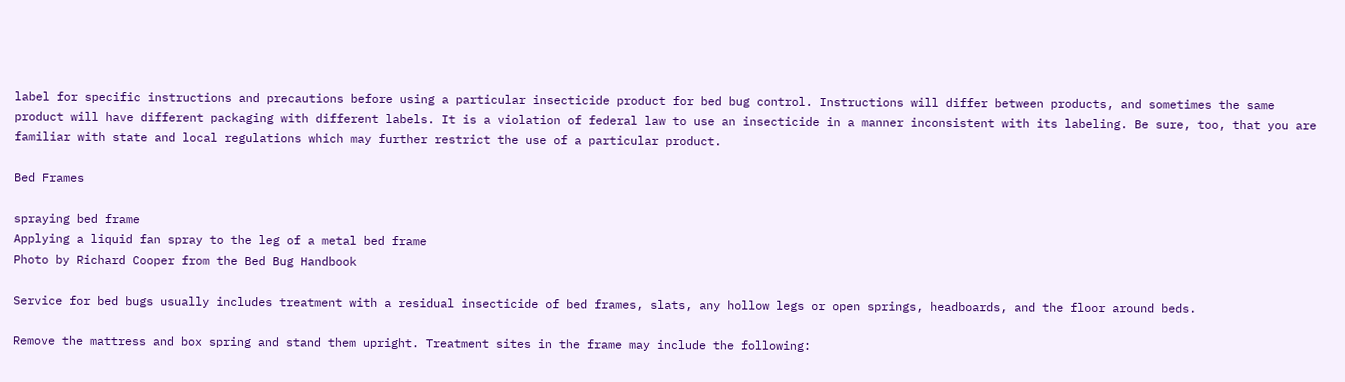label for specific instructions and precautions before using a particular insecticide product for bed bug control. Instructions will differ between products, and sometimes the same product will have different packaging with different labels. It is a violation of federal law to use an insecticide in a manner inconsistent with its labeling. Be sure, too, that you are familiar with state and local regulations which may further restrict the use of a particular product.

Bed Frames

spraying bed frame
Applying a liquid fan spray to the leg of a metal bed frame
Photo by Richard Cooper from the Bed Bug Handbook

Service for bed bugs usually includes treatment with a residual insecticide of bed frames, slats, any hollow legs or open springs, headboards, and the floor around beds.

Remove the mattress and box spring and stand them upright. Treatment sites in the frame may include the following: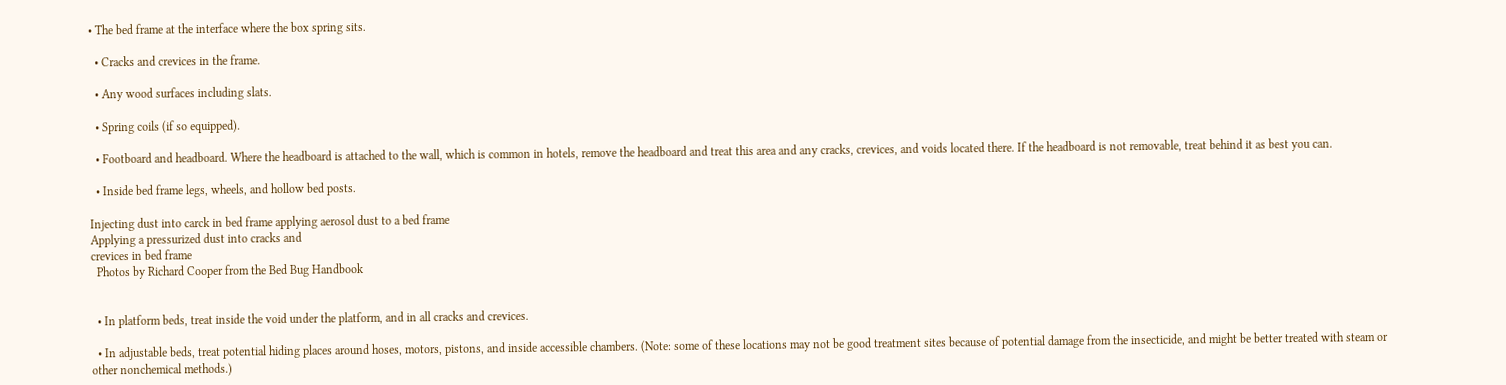• The bed frame at the interface where the box spring sits.

  • Cracks and crevices in the frame.

  • Any wood surfaces including slats.

  • Spring coils (if so equipped).

  • Footboard and headboard. Where the headboard is attached to the wall, which is common in hotels, remove the headboard and treat this area and any cracks, crevices, and voids located there. If the headboard is not removable, treat behind it as best you can.

  • Inside bed frame legs, wheels, and hollow bed posts.

Injecting dust into carck in bed frame applying aerosol dust to a bed frame
Applying a pressurized dust into cracks and
crevices in bed frame
  Photos by Richard Cooper from the Bed Bug Handbook


  • In platform beds, treat inside the void under the platform, and in all cracks and crevices.

  • In adjustable beds, treat potential hiding places around hoses, motors, pistons, and inside accessible chambers. (Note: some of these locations may not be good treatment sites because of potential damage from the insecticide, and might be better treated with steam or other nonchemical methods.)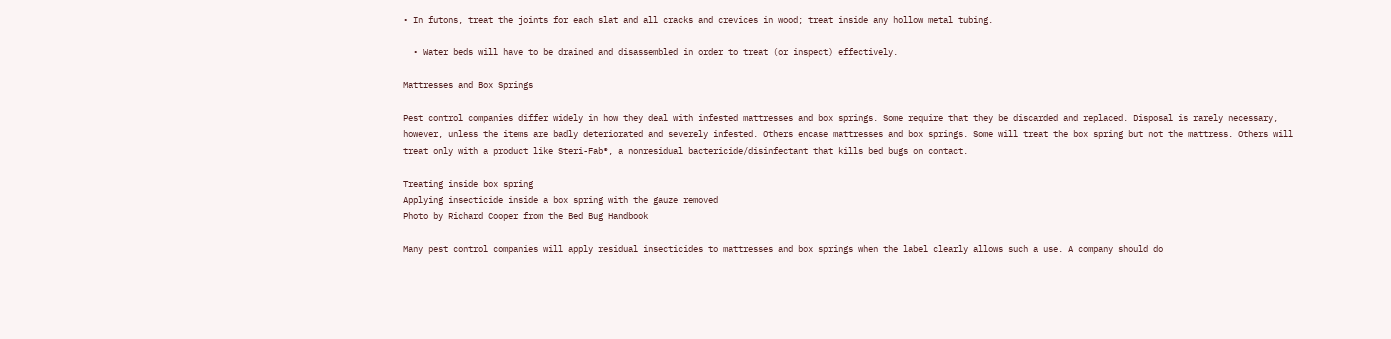• In futons, treat the joints for each slat and all cracks and crevices in wood; treat inside any hollow metal tubing.

  • Water beds will have to be drained and disassembled in order to treat (or inspect) effectively.

Mattresses and Box Springs

Pest control companies differ widely in how they deal with infested mattresses and box springs. Some require that they be discarded and replaced. Disposal is rarely necessary, however, unless the items are badly deteriorated and severely infested. Others encase mattresses and box springs. Some will treat the box spring but not the mattress. Others will treat only with a product like Steri-Fab®, a nonresidual bactericide/disinfectant that kills bed bugs on contact.

Treating inside box spring
Applying insecticide inside a box spring with the gauze removed
Photo by Richard Cooper from the Bed Bug Handbook

Many pest control companies will apply residual insecticides to mattresses and box springs when the label clearly allows such a use. A company should do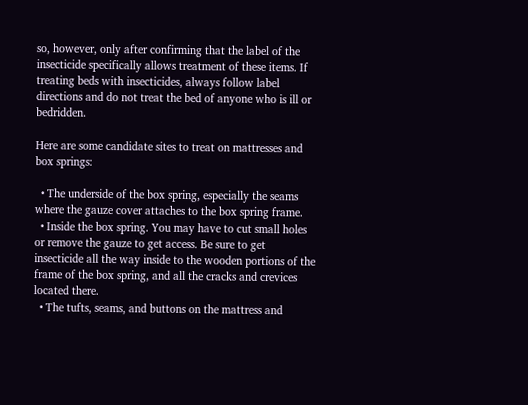so, however, only after confirming that the label of the insecticide specifically allows treatment of these items. If treating beds with insecticides, always follow label directions and do not treat the bed of anyone who is ill or bedridden.

Here are some candidate sites to treat on mattresses and box springs:

  • The underside of the box spring, especially the seams where the gauze cover attaches to the box spring frame.
  • Inside the box spring. You may have to cut small holes or remove the gauze to get access. Be sure to get insecticide all the way inside to the wooden portions of the frame of the box spring, and all the cracks and crevices located there.
  • The tufts, seams, and buttons on the mattress and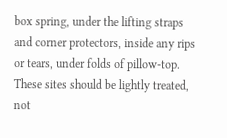box spring, under the lifting straps and corner protectors, inside any rips or tears, under folds of pillow-top. These sites should be lightly treated, not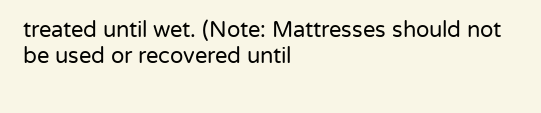treated until wet. (Note: Mattresses should not be used or recovered until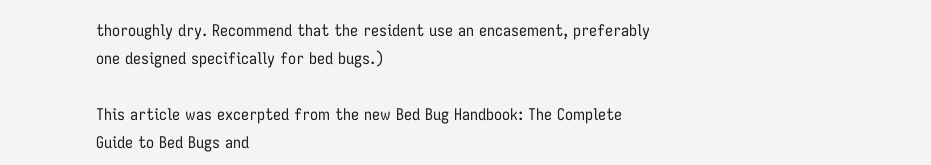thoroughly dry. Recommend that the resident use an encasement, preferably one designed specifically for bed bugs.)

This article was excerpted from the new Bed Bug Handbook: The Complete Guide to Bed Bugs and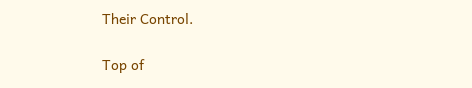Their Control.

Top of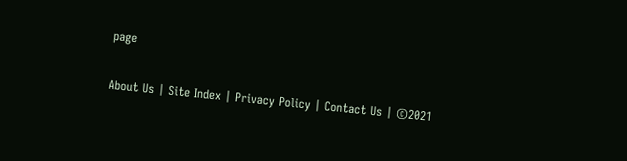page

About Us | Site Index | Privacy Policy | Contact Us | ©2021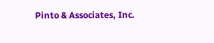Pinto & Associates, Inc.